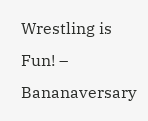Wrestling is Fun! – Bananaversary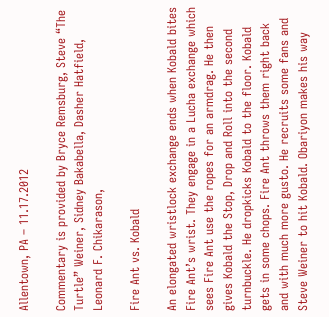Allentown, PA – 11.17.2012

Commentary is provided by Bryce Remsburg, Steve “The Turtle” Weiner, Sidney Bakabella, Dasher Hatfield, Leonard F. Chikarason,

Fire Ant vs. Kobald

An elongated wristlock exchange ends when Kobald bites Fire Ant’s wrist. They engage in a Lucha exchange which sees Fire Ant use the ropes for an armdrag. He then gives Kobald the Stop, Drop and Roll into the second turnbuckle. He dropkicks Kobald to the floor. Kobald gets in some chops. Fire Ant throws them right back and with much more gusto. He recruits some fans and Steve Weiner to hit Kobald. Obariyon makes his way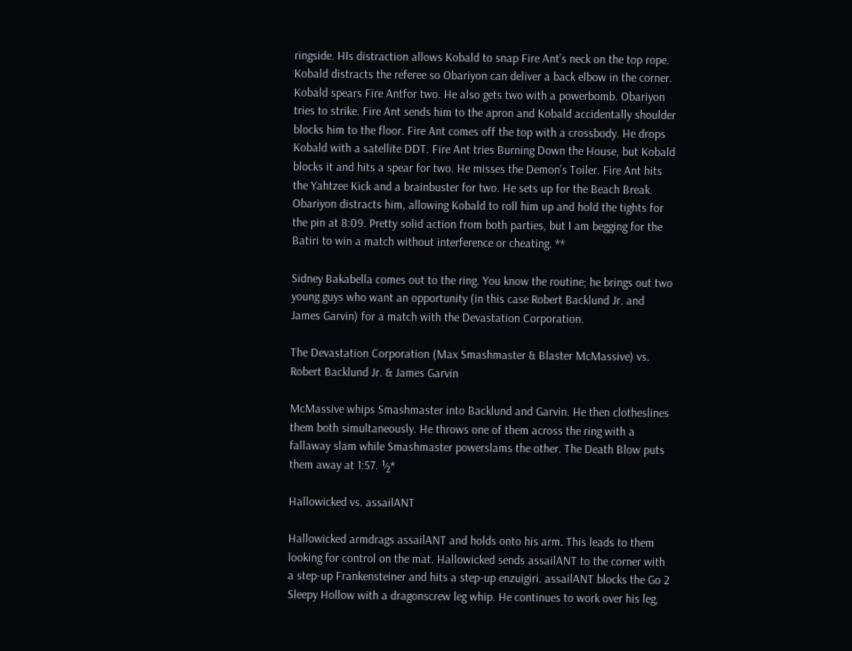ringside. HIs distraction allows Kobald to snap Fire Ant’s neck on the top rope. Kobald distracts the referee so Obariyon can deliver a back elbow in the corner. Kobald spears Fire Antfor two. He also gets two with a powerbomb. Obariyon tries to strike. Fire Ant sends him to the apron and Kobald accidentally shoulder blocks him to the floor. Fire Ant comes off the top with a crossbody. He drops Kobald with a satellite DDT. Fire Ant tries Burning Down the House, but Kobald blocks it and hits a spear for two. He misses the Demon’s Toiler. Fire Ant hits the Yahtzee Kick and a brainbuster for two. He sets up for the Beach Break. Obariyon distracts him, allowing Kobald to roll him up and hold the tights for the pin at 8:09. Pretty solid action from both parties, but I am begging for the Batiri to win a match without interference or cheating. **

Sidney Bakabella comes out to the ring. You know the routine; he brings out two young guys who want an opportunity (in this case Robert Backlund Jr. and James Garvin) for a match with the Devastation Corporation.

The Devastation Corporation (Max Smashmaster & Blaster McMassive) vs. Robert Backlund Jr. & James Garvin

McMassive whips Smashmaster into Backlund and Garvin. He then clotheslines them both simultaneously. He throws one of them across the ring with a fallaway slam while Smashmaster powerslams the other. The Death Blow puts them away at 1:57. ½*

Hallowicked vs. assailANT

Hallowicked armdrags assailANT and holds onto his arm. This leads to them looking for control on the mat. Hallowicked sends assailANT to the corner with a step-up Frankensteiner and hits a step-up enzuigiri. assailANT blocks the Go 2 Sleepy Hollow with a dragonscrew leg whip. He continues to work over his leg,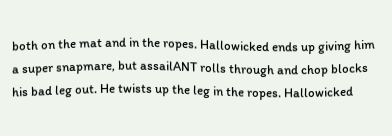both on the mat and in the ropes. Hallowicked ends up giving him a super snapmare, but assailANT rolls through and chop blocks his bad leg out. He twists up the leg in the ropes. Hallowicked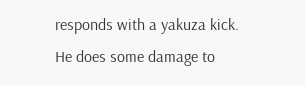responds with a yakuza kick. He does some damage to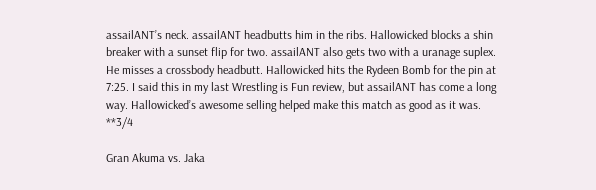assailANT’s neck. assailANT headbutts him in the ribs. Hallowicked blocks a shin breaker with a sunset flip for two. assailANT also gets two with a uranage suplex. He misses a crossbody headbutt. Hallowicked hits the Rydeen Bomb for the pin at 7:25. I said this in my last Wrestling is Fun review, but assailANT has come a long way. Hallowicked’s awesome selling helped make this match as good as it was. **3/4

Gran Akuma vs. Jaka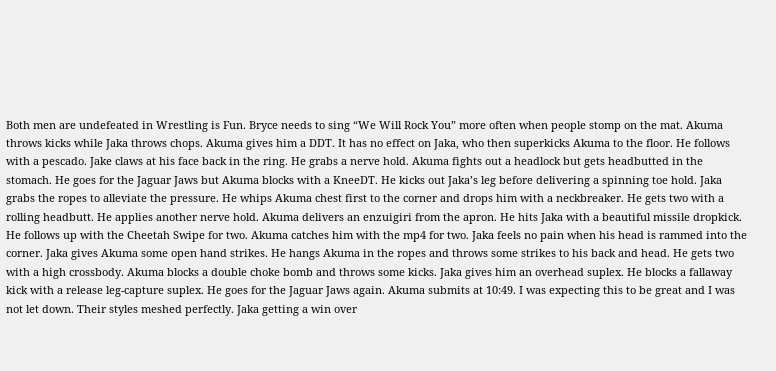Both men are undefeated in Wrestling is Fun. Bryce needs to sing “We Will Rock You” more often when people stomp on the mat. Akuma throws kicks while Jaka throws chops. Akuma gives him a DDT. It has no effect on Jaka, who then superkicks Akuma to the floor. He follows with a pescado. Jake claws at his face back in the ring. He grabs a nerve hold. Akuma fights out a headlock but gets headbutted in the stomach. He goes for the Jaguar Jaws but Akuma blocks with a KneeDT. He kicks out Jaka’s leg before delivering a spinning toe hold. Jaka grabs the ropes to alleviate the pressure. He whips Akuma chest first to the corner and drops him with a neckbreaker. He gets two with a rolling headbutt. He applies another nerve hold. Akuma delivers an enzuigiri from the apron. He hits Jaka with a beautiful missile dropkick. He follows up with the Cheetah Swipe for two. Akuma catches him with the mp4 for two. Jaka feels no pain when his head is rammed into the corner. Jaka gives Akuma some open hand strikes. He hangs Akuma in the ropes and throws some strikes to his back and head. He gets two with a high crossbody. Akuma blocks a double choke bomb and throws some kicks. Jaka gives him an overhead suplex. He blocks a fallaway kick with a release leg-capture suplex. He goes for the Jaguar Jaws again. Akuma submits at 10:49. I was expecting this to be great and I was not let down. Their styles meshed perfectly. Jaka getting a win over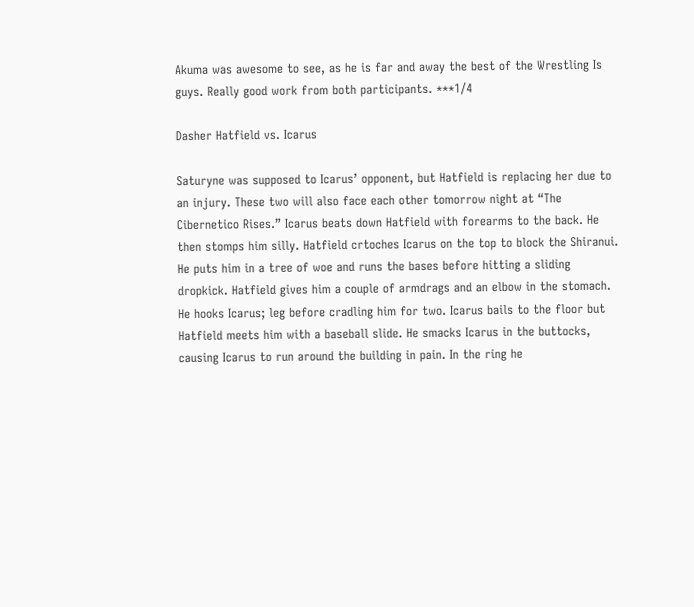Akuma was awesome to see, as he is far and away the best of the Wrestling Is guys. Really good work from both participants. ***1/4

Dasher Hatfield vs. Icarus

Saturyne was supposed to Icarus’ opponent, but Hatfield is replacing her due to an injury. These two will also face each other tomorrow night at “The Cibernetico Rises.” Icarus beats down Hatfield with forearms to the back. He then stomps him silly. Hatfield crtoches Icarus on the top to block the Shiranui. He puts him in a tree of woe and runs the bases before hitting a sliding dropkick. Hatfield gives him a couple of armdrags and an elbow in the stomach. He hooks Icarus; leg before cradling him for two. Icarus bails to the floor but Hatfield meets him with a baseball slide. He smacks Icarus in the buttocks, causing Icarus to run around the building in pain. In the ring he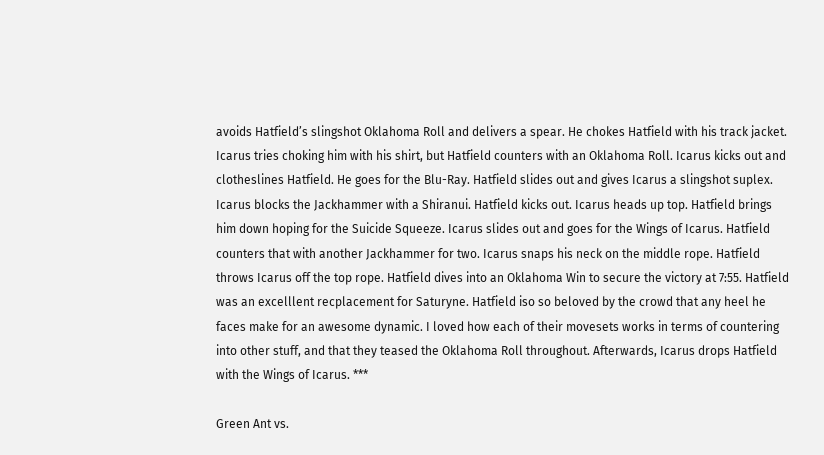avoids Hatfield’s slingshot Oklahoma Roll and delivers a spear. He chokes Hatfield with his track jacket. Icarus tries choking him with his shirt, but Hatfield counters with an Oklahoma Roll. Icarus kicks out and clotheslines Hatfield. He goes for the Blu-Ray. Hatfield slides out and gives Icarus a slingshot suplex. Icarus blocks the Jackhammer with a Shiranui. Hatfield kicks out. Icarus heads up top. Hatfield brings him down hoping for the Suicide Squeeze. Icarus slides out and goes for the Wings of Icarus. Hatfield counters that with another Jackhammer for two. Icarus snaps his neck on the middle rope. Hatfield throws Icarus off the top rope. Hatfield dives into an Oklahoma Win to secure the victory at 7:55. Hatfield was an excelllent recplacement for Saturyne. Hatfield iso so beloved by the crowd that any heel he faces make for an awesome dynamic. I loved how each of their movesets works in terms of countering into other stuff, and that they teased the Oklahoma Roll throughout. Afterwards, Icarus drops Hatfield with the Wings of Icarus. ***

Green Ant vs.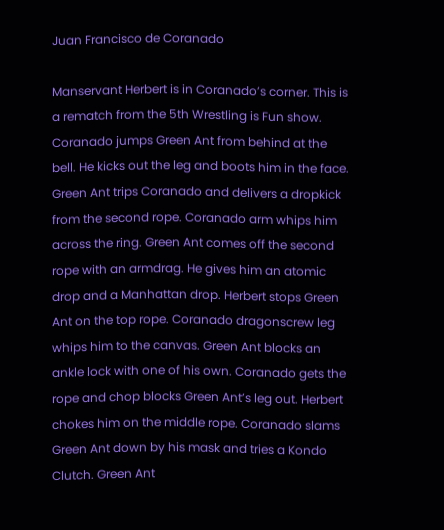Juan Francisco de Coranado

Manservant Herbert is in Coranado’s corner. This is a rematch from the 5th Wrestling is Fun show. Coranado jumps Green Ant from behind at the bell. He kicks out the leg and boots him in the face. Green Ant trips Coranado and delivers a dropkick from the second rope. Coranado arm whips him across the ring. Green Ant comes off the second rope with an armdrag. He gives him an atomic drop and a Manhattan drop. Herbert stops Green Ant on the top rope. Coranado dragonscrew leg whips him to the canvas. Green Ant blocks an ankle lock with one of his own. Coranado gets the rope and chop blocks Green Ant’s leg out. Herbert chokes him on the middle rope. Coranado slams Green Ant down by his mask and tries a Kondo Clutch. Green Ant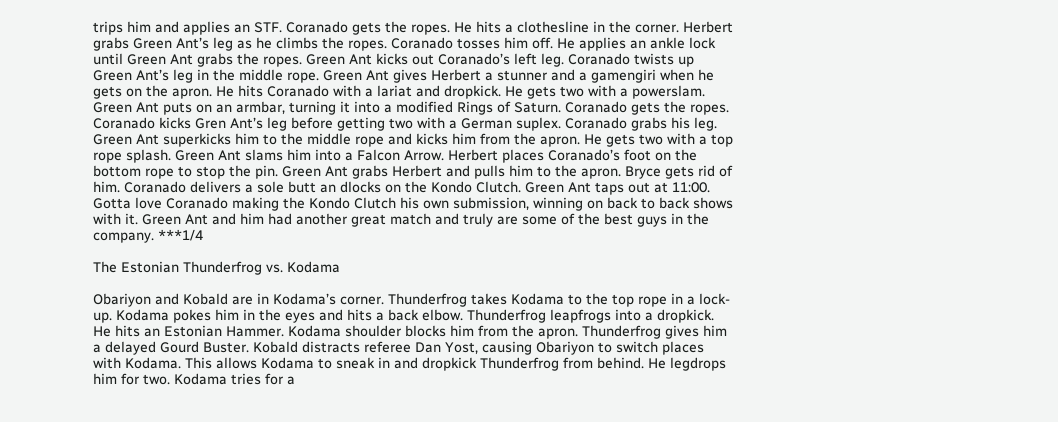trips him and applies an STF. Coranado gets the ropes. He hits a clothesline in the corner. Herbert grabs Green Ant’s leg as he climbs the ropes. Coranado tosses him off. He applies an ankle lock until Green Ant grabs the ropes. Green Ant kicks out Coranado’s left leg. Coranado twists up Green Ant’s leg in the middle rope. Green Ant gives Herbert a stunner and a gamengiri when he gets on the apron. He hits Coranado with a lariat and dropkick. He gets two with a powerslam. Green Ant puts on an armbar, turning it into a modified Rings of Saturn. Coranado gets the ropes. Coranado kicks Gren Ant’s leg before getting two with a German suplex. Coranado grabs his leg. Green Ant superkicks him to the middle rope and kicks him from the apron. He gets two with a top rope splash. Green Ant slams him into a Falcon Arrow. Herbert places Coranado’s foot on the bottom rope to stop the pin. Green Ant grabs Herbert and pulls him to the apron. Bryce gets rid of him. Coranado delivers a sole butt an dlocks on the Kondo Clutch. Green Ant taps out at 11:00. Gotta love Coranado making the Kondo Clutch his own submission, winning on back to back shows with it. Green Ant and him had another great match and truly are some of the best guys in the company. ***1/4

The Estonian Thunderfrog vs. Kodama

Obariyon and Kobald are in Kodama’s corner. Thunderfrog takes Kodama to the top rope in a lock-up. Kodama pokes him in the eyes and hits a back elbow. Thunderfrog leapfrogs into a dropkick. He hits an Estonian Hammer. Kodama shoulder blocks him from the apron. Thunderfrog gives him a delayed Gourd Buster. Kobald distracts referee Dan Yost, causing Obariyon to switch places with Kodama. This allows Kodama to sneak in and dropkick Thunderfrog from behind. He legdrops him for two. Kodama tries for a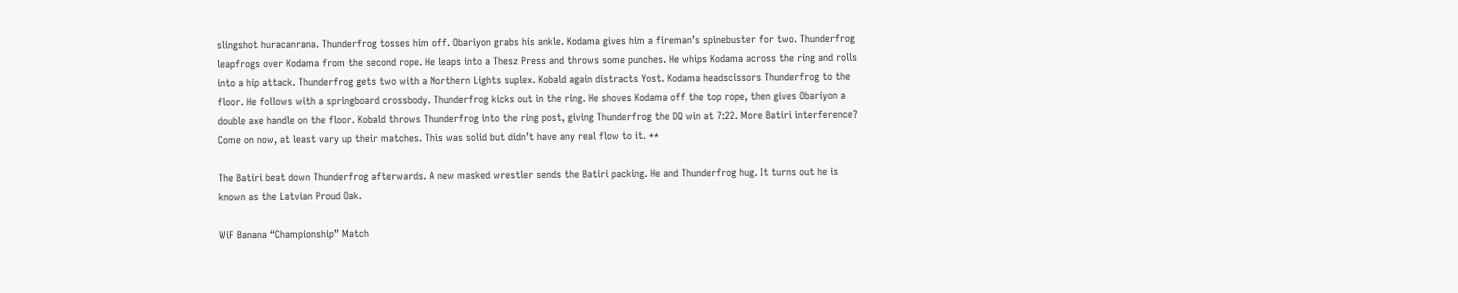slingshot huracanrana. Thunderfrog tosses him off. Obariyon grabs his ankle. Kodama gives him a fireman’s spinebuster for two. Thunderfrog leapfrogs over Kodama from the second rope. He leaps into a Thesz Press and throws some punches. He whips Kodama across the ring and rolls into a hip attack. Thunderfrog gets two with a Northern Lights suplex. Kobald again distracts Yost. Kodama headscissors Thunderfrog to the floor. He follows with a springboard crossbody. Thunderfrog kicks out in the ring. He shoves Kodama off the top rope, then gives Obariyon a double axe handle on the floor. Kobald throws Thunderfrog into the ring post, giving Thunderfrog the DQ win at 7:22. More Batiri interference? Come on now, at least vary up their matches. This was solid but didn’t have any real flow to it. **

The Batiri beat down Thunderfrog afterwards. A new masked wrestler sends the Batiri packing. He and Thunderfrog hug. It turns out he is known as the Latvian Proud Oak.

WiF Banana “Championship” Match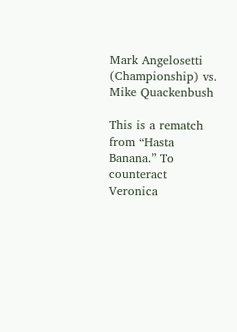Mark Angelosetti (Championship) vs. Mike Quackenbush

This is a rematch from “Hasta Banana.” To counteract Veronica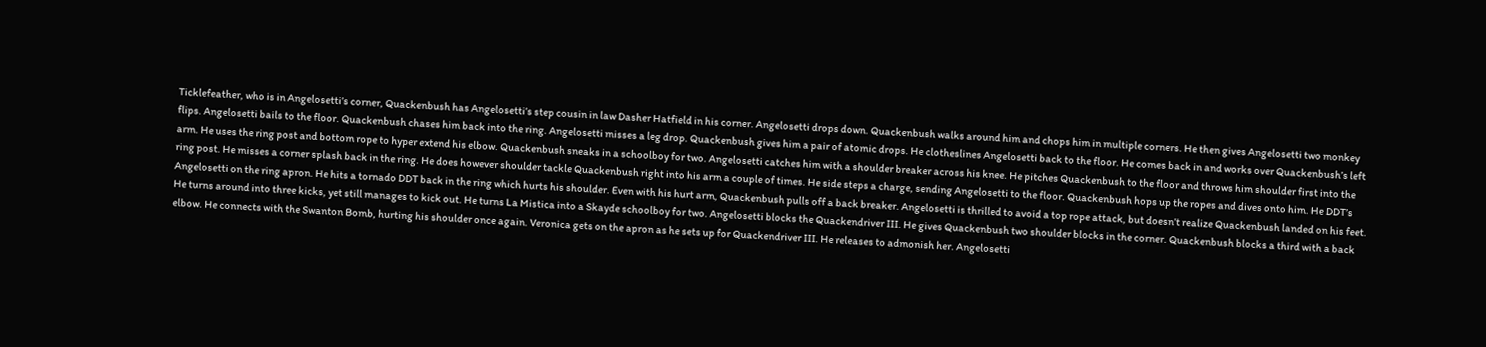Ticklefeather, who is in Angelosetti’s corner, Quackenbush has Angelosetti’s step cousin in law Dasher Hatfield in his corner. Angelosetti drops down. Quackenbush walks around him and chops him in multiple corners. He then gives Angelosetti two monkey flips. Angelosetti bails to the floor. Quackenbush chases him back into the ring. Angelosetti misses a leg drop. Quackenbush gives him a pair of atomic drops. He clotheslines Angelosetti back to the floor. He comes back in and works over Quackenbush’s left arm. He uses the ring post and bottom rope to hyper extend his elbow. Quackenbush sneaks in a schoolboy for two. Angelosetti catches him with a shoulder breaker across his knee. He pitches Quackenbush to the floor and throws him shoulder first into the ring post. He misses a corner splash back in the ring. He does however shoulder tackle Quackenbush right into his arm a couple of times. He side steps a charge, sending Angelosetti to the floor. Quackenbush hops up the ropes and dives onto him. He DDT’s Angelosetti on the ring apron. He hits a tornado DDT back in the ring which hurts his shoulder. Even with his hurt arm, Quackenbush pulls off a back breaker. Angelosetti is thrilled to avoid a top rope attack, but doesn’t realize Quackenbush landed on his feet. He turns around into three kicks, yet still manages to kick out. He turns La Mistica into a Skayde schoolboy for two. Angelosetti blocks the Quackendriver III. He gives Quackenbush two shoulder blocks in the corner. Quackenbush blocks a third with a back elbow. He connects with the Swanton Bomb, hurting his shoulder once again. Veronica gets on the apron as he sets up for Quackendriver III. He releases to admonish her. Angelosetti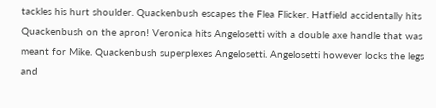tackles his hurt shoulder. Quackenbush escapes the Flea Flicker. Hatfield accidentally hits Quackenbush on the apron! Veronica hits Angelosetti with a double axe handle that was meant for Mike. Quackenbush superplexes Angelosetti. Angelosetti however locks the legs and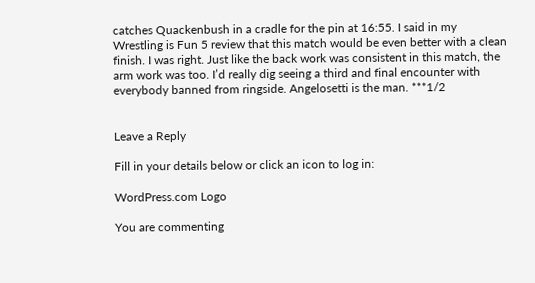catches Quackenbush in a cradle for the pin at 16:55. I said in my Wrestling is Fun 5 review that this match would be even better with a clean finish. I was right. Just like the back work was consistent in this match, the arm work was too. I’d really dig seeing a third and final encounter with everybody banned from ringside. Angelosetti is the man. ***1/2


Leave a Reply

Fill in your details below or click an icon to log in:

WordPress.com Logo

You are commenting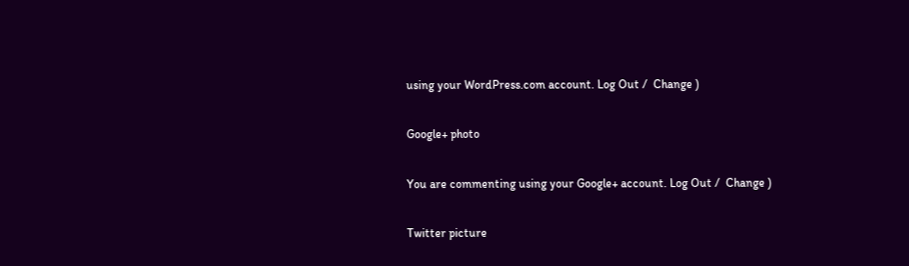using your WordPress.com account. Log Out /  Change )

Google+ photo

You are commenting using your Google+ account. Log Out /  Change )

Twitter picture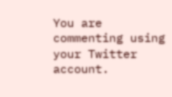You are commenting using your Twitter account.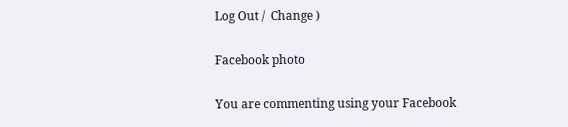Log Out /  Change )

Facebook photo

You are commenting using your Facebook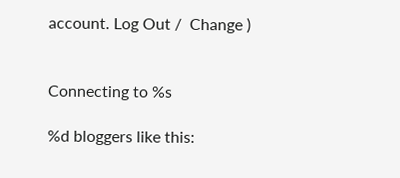account. Log Out /  Change )


Connecting to %s

%d bloggers like this: